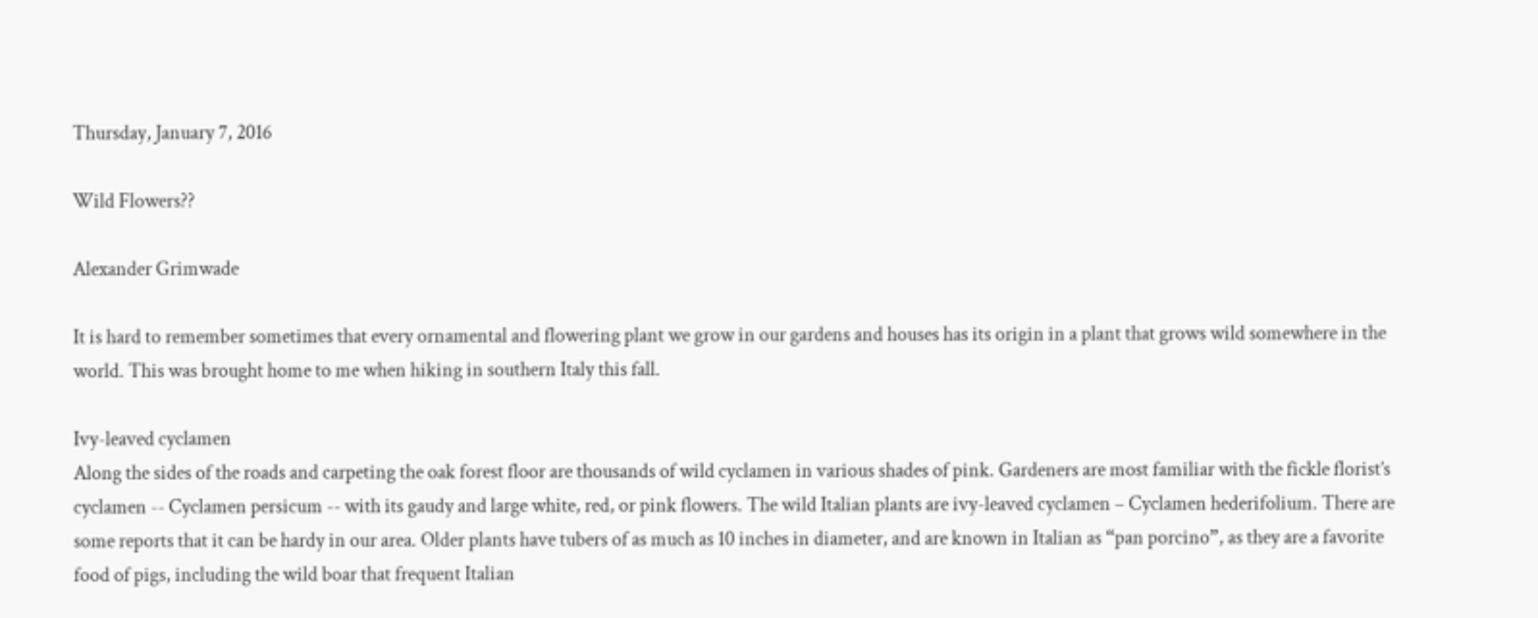Thursday, January 7, 2016

Wild Flowers??

Alexander Grimwade

It is hard to remember sometimes that every ornamental and flowering plant we grow in our gardens and houses has its origin in a plant that grows wild somewhere in the world. This was brought home to me when hiking in southern Italy this fall.

Ivy-leaved cyclamen
Along the sides of the roads and carpeting the oak forest floor are thousands of wild cyclamen in various shades of pink. Gardeners are most familiar with the fickle florist’s cyclamen -- Cyclamen persicum -- with its gaudy and large white, red, or pink flowers. The wild Italian plants are ivy-leaved cyclamen – Cyclamen hederifolium. There are some reports that it can be hardy in our area. Older plants have tubers of as much as 10 inches in diameter, and are known in Italian as “pan porcino”, as they are a favorite food of pigs, including the wild boar that frequent Italian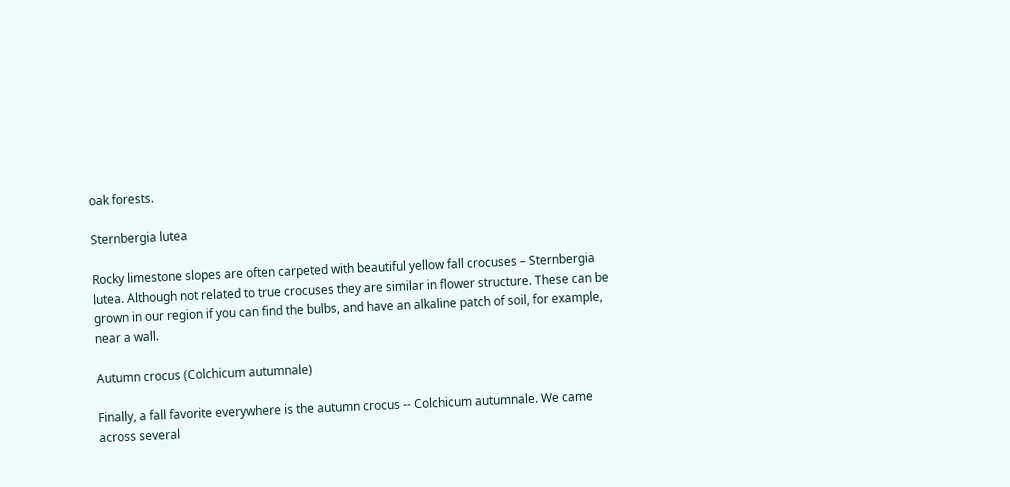oak forests.

Sternbergia lutea

Rocky limestone slopes are often carpeted with beautiful yellow fall crocuses – Sternbergia lutea. Although not related to true crocuses they are similar in flower structure. These can be grown in our region if you can find the bulbs, and have an alkaline patch of soil, for example, near a wall.

Autumn crocus (Colchicum autumnale)

Finally, a fall favorite everywhere is the autumn crocus -- Colchicum autumnale. We came across several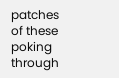patches of these poking through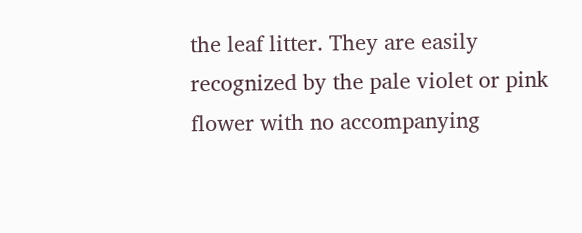the leaf litter. They are easily recognized by the pale violet or pink flower with no accompanying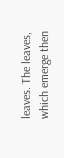leaves. The leaves, which emerge then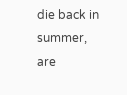die back in summer, are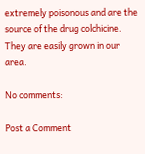extremely poisonous and are the source of the drug colchicine. They are easily grown in our area.

No comments:

Post a Comment